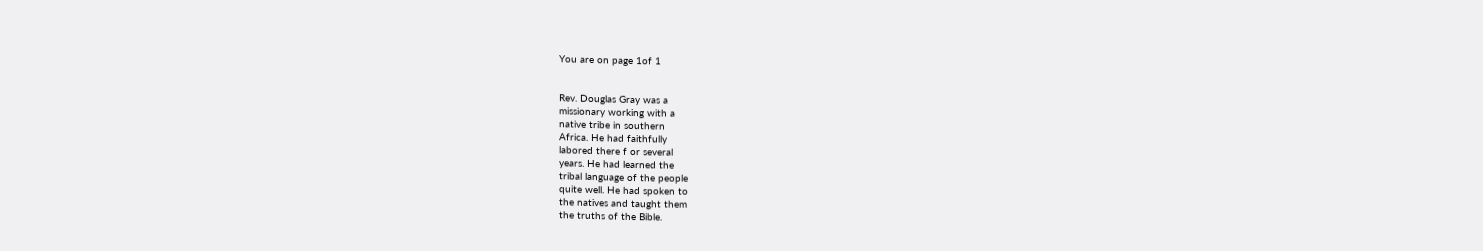You are on page 1of 1


Rev. Douglas Gray was a
missionary working with a
native tribe in southern
Africa. He had faithfully
labored there f or several
years. He had learned the
tribal language of the people
quite well. He had spoken to
the natives and taught them
the truths of the Bible.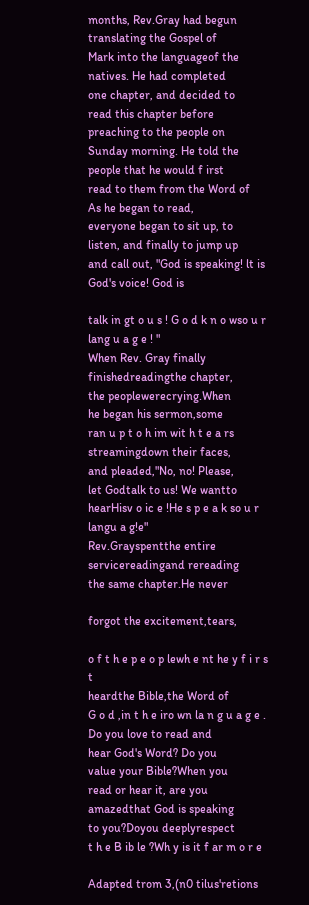months, Rev.Gray had begun
translating the Gospel of
Mark into the languageof the
natives. He had completed
one chapter, and decided to
read this chapter before
preaching to the people on
Sunday morning. He told the
people that he would f irst
read to them from the Word of
As he began to read,
everyone began to sit up, to
listen, and finally to jump up
and call out, "God is speaking! lt is God's voice! God is

talk in gt o u s ! G o d k n o wso u r
lang u a g e ! "
When Rev. Gray finally
finishedreadingthe chapter,
the peoplewerecrying.When
he began his sermon,some
ran u p t o h im wit h t e a rs
streamingdown their faces,
and pleaded,"No, no! Please,
let Godtalk to us! We wantto
hearHisv o ic e !He s p e a k so u r
langu a g!e"
Rev.Grayspentthe entire
servicereadingand rereading
the same chapter.He never

forgot the excitement,tears,

o f t h e p e o p lewh e nt he y f i r s t
heardthe Bible,the Word of
G o d ,in t h e iro wn la n g u a g e .
Do you love to read and
hear God's Word? Do you
value your Bible?When you
read or hear it, are you
amazedthat God is speaking
to you?Doyou deeplyrespect
t h e B ib le ?Wh y is it f ar m o r e

Adapted trom 3,(n0 tilus'retions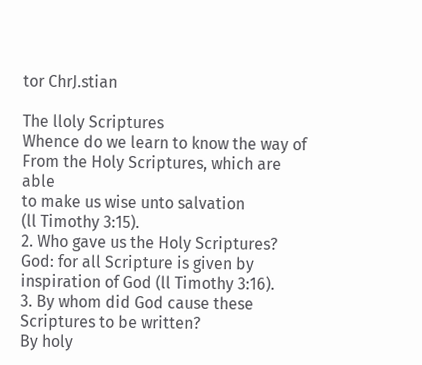tor ChrJ.stian

The lloly Scriptures
Whence do we learn to know the way of
From the Holy Scriptures, which are able
to make us wise unto salvation
(ll Timothy 3:15).
2. Who gave us the Holy Scriptures?
God: for all Scripture is given by inspiration of God (ll Timothy 3:16).
3. By whom did God cause these Scriptures to be written?
By holy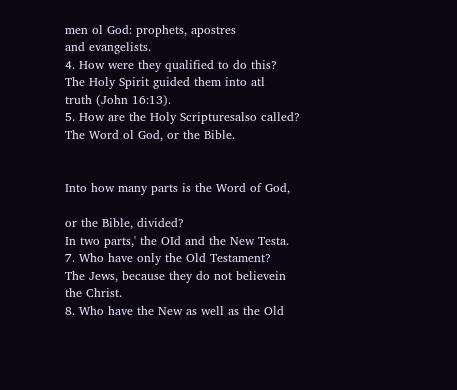men ol God: prophets, apostres
and evangelists.
4. How were they qualified to do this?
The Holy Spirit guided them into atl
truth (John 16:13).
5. How are the Holy Scripturesalso called?
The Word ol God, or the Bible.


Into how many parts is the Word of God,

or the Bible, divided?
In two parts,' the OId and the New Testa.
7. Who have only the Old Testament?
The Jews, because they do not believein
the Christ.
8. Who have the New as well as the Old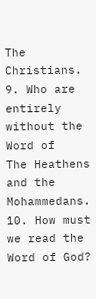The Christians.
9. Who are entirely without the Word of
The Heathens and the Mohammedans.
10. How must we read the Word of God?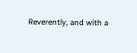Reverently, and with a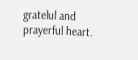gratelul and
prayerful heart.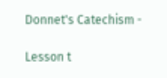Donnet's Catechism -

Lesson t